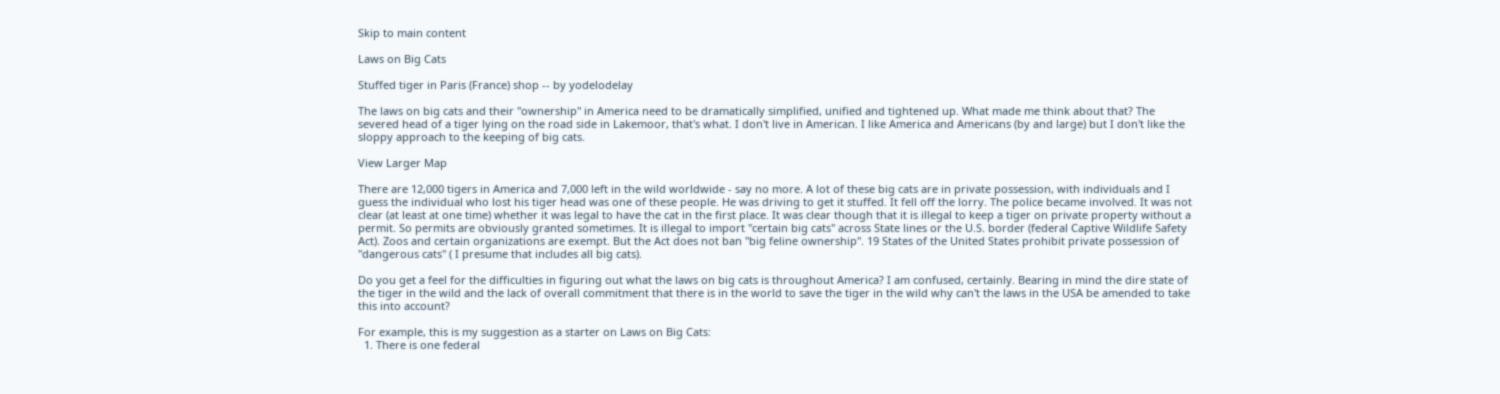Skip to main content

Laws on Big Cats

Stuffed tiger in Paris (France) shop -- by yodelodelay

The laws on big cats and their "ownership" in America need to be dramatically simplified, unified and tightened up. What made me think about that? The severed head of a tiger lying on the road side in Lakemoor, that's what. I don't live in American. I like America and Americans (by and large) but I don't like the sloppy approach to the keeping of big cats.

View Larger Map

There are 12,000 tigers in America and 7,000 left in the wild worldwide - say no more. A lot of these big cats are in private possession, with individuals and I guess the individual who lost his tiger head was one of these people. He was driving to get it stuffed. It fell off the lorry. The police became involved. It was not clear (at least at one time) whether it was legal to have the cat in the first place. It was clear though that it is illegal to keep a tiger on private property without a permit. So permits are obviously granted sometimes. It is illegal to import "certain big cats" across State lines or the U.S. border (federal Captive Wildlife Safety Act). Zoos and certain organizations are exempt. But the Act does not ban "big feline ownership". 19 States of the United States prohibit private possession of "dangerous cats" ( I presume that includes all big cats).

Do you get a feel for the difficulties in figuring out what the laws on big cats is throughout America? I am confused, certainly. Bearing in mind the dire state of the tiger in the wild and the lack of overall commitment that there is in the world to save the tiger in the wild why can't the laws in the USA be amended to take this into account?

For example, this is my suggestion as a starter on Laws on Big Cats:
  1. There is one federal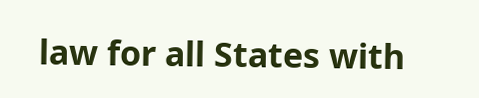law for all States with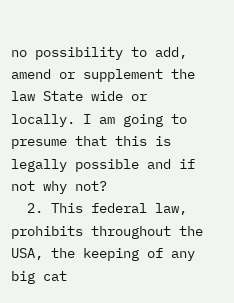no possibility to add, amend or supplement the law State wide or locally. I am going to presume that this is legally possible and if not why not?
  2. This federal law, prohibits throughout the USA, the keeping of any big cat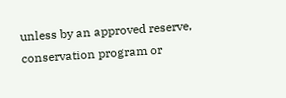unless by an approved reserve, conservation program or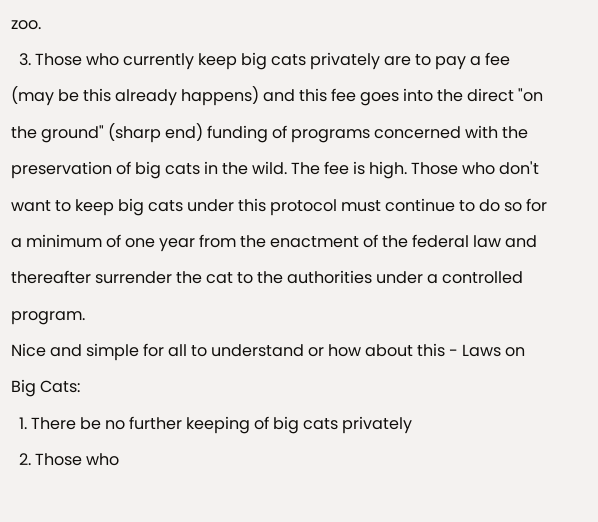zoo.
  3. Those who currently keep big cats privately are to pay a fee (may be this already happens) and this fee goes into the direct "on the ground" (sharp end) funding of programs concerned with the preservation of big cats in the wild. The fee is high. Those who don't want to keep big cats under this protocol must continue to do so for a minimum of one year from the enactment of the federal law and thereafter surrender the cat to the authorities under a controlled program.
Nice and simple for all to understand or how about this - Laws on Big Cats:
  1. There be no further keeping of big cats privately
  2. Those who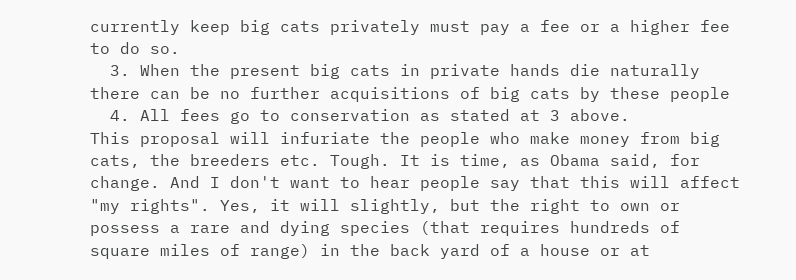currently keep big cats privately must pay a fee or a higher fee to do so.
  3. When the present big cats in private hands die naturally there can be no further acquisitions of big cats by these people
  4. All fees go to conservation as stated at 3 above.
This proposal will infuriate the people who make money from big cats, the breeders etc. Tough. It is time, as Obama said, for change. And I don't want to hear people say that this will affect "my rights". Yes, it will slightly, but the right to own or possess a rare and dying species (that requires hundreds of square miles of range) in the back yard of a house or at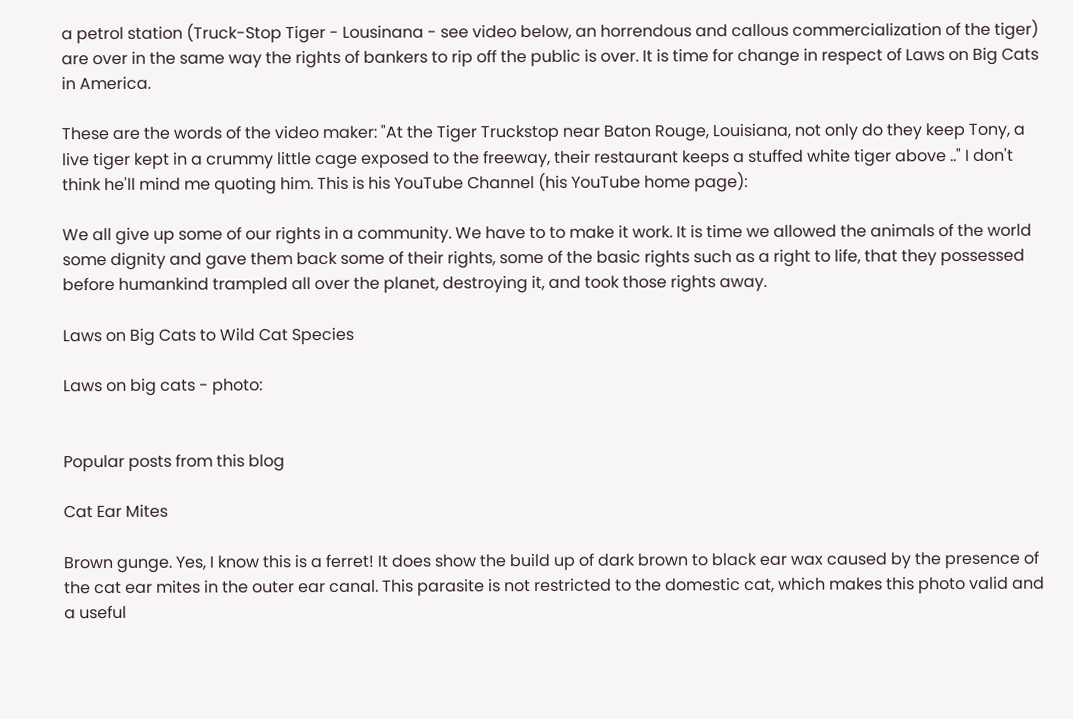a petrol station (Truck-Stop Tiger - Lousinana - see video below, an horrendous and callous commercialization of the tiger) are over in the same way the rights of bankers to rip off the public is over. It is time for change in respect of Laws on Big Cats in America.

These are the words of the video maker: "At the Tiger Truckstop near Baton Rouge, Louisiana, not only do they keep Tony, a live tiger kept in a crummy little cage exposed to the freeway, their restaurant keeps a stuffed white tiger above .." I don't think he'll mind me quoting him. This is his YouTube Channel (his YouTube home page):

We all give up some of our rights in a community. We have to to make it work. It is time we allowed the animals of the world some dignity and gave them back some of their rights, some of the basic rights such as a right to life, that they possessed before humankind trampled all over the planet, destroying it, and took those rights away.

Laws on Big Cats to Wild Cat Species

Laws on big cats - photo:


Popular posts from this blog

Cat Ear Mites

Brown gunge. Yes, I know this is a ferret! It does show the build up of dark brown to black ear wax caused by the presence of the cat ear mites in the outer ear canal. This parasite is not restricted to the domestic cat, which makes this photo valid and a useful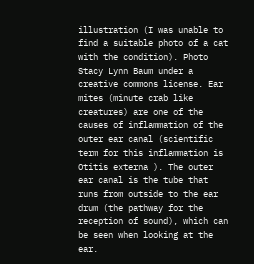illustration (I was unable to find a suitable photo of a cat with the condition). Photo Stacy Lynn Baum under a creative commons license. Ear mites (minute crab like creatures) are one of the causes of inflammation of the outer ear canal (scientific term for this inflammation is Otitis externa ). The outer ear canal is the tube that runs from outside to the ear drum (the pathway for the reception of sound), which can be seen when looking at the ear.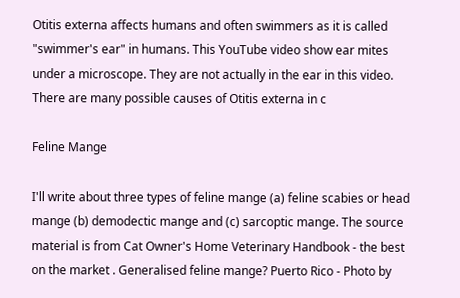Otitis externa affects humans and often swimmers as it is called "swimmer's ear" in humans. This YouTube video show ear mites under a microscope. They are not actually in the ear in this video. There are many possible causes of Otitis externa in c

Feline Mange

I'll write about three types of feline mange (a) feline scabies or head mange (b) demodectic mange and (c) sarcoptic mange. The source material is from Cat Owner's Home Veterinary Handbook - the best on the market . Generalised feline mange? Puerto Rico - Photo by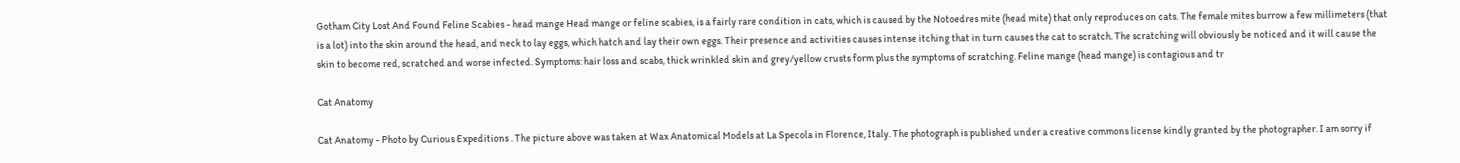Gotham City Lost And Found Feline Scabies - head mange Head mange or feline scabies, is a fairly rare condition in cats, which is caused by the Notoedres mite (head mite) that only reproduces on cats. The female mites burrow a few millimeters (that is a lot) into the skin around the head, and neck to lay eggs, which hatch and lay their own eggs. Their presence and activities causes intense itching that in turn causes the cat to scratch. The scratching will obviously be noticed and it will cause the skin to become red, scratched and worse infected. Symptoms: hair loss and scabs, thick wrinkled skin and grey/yellow crusts form plus the symptoms of scratching. Feline mange (head mange) is contagious and tr

Cat Anatomy

Cat Anatomy - Photo by Curious Expeditions . The picture above was taken at Wax Anatomical Models at La Specola in Florence, Italy. The photograph is published under a creative commons license kindly granted by the photographer. I am sorry if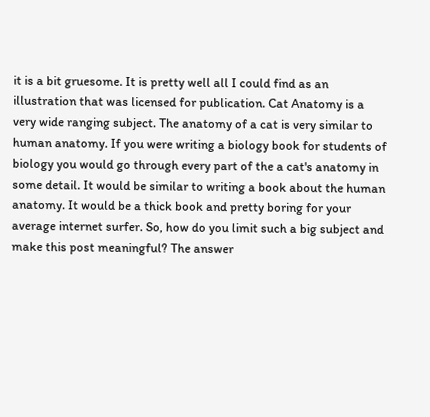it is a bit gruesome. It is pretty well all I could find as an illustration that was licensed for publication. Cat Anatomy is a very wide ranging subject. The anatomy of a cat is very similar to human anatomy. If you were writing a biology book for students of biology you would go through every part of the a cat's anatomy in some detail. It would be similar to writing a book about the human anatomy. It would be a thick book and pretty boring for your average internet surfer. So, how do you limit such a big subject and make this post meaningful? The answer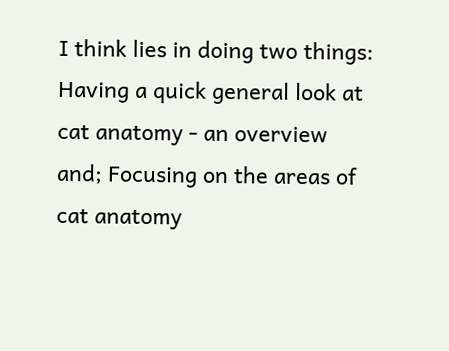I think lies in doing two things: Having a quick general look at cat anatomy - an overview and; Focusing on the areas of cat anatomy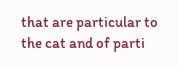that are particular to the cat and of parti